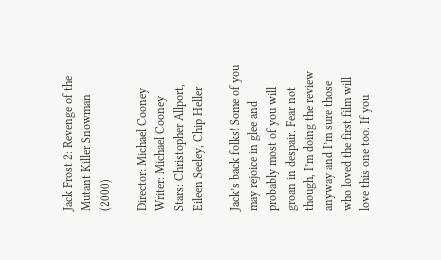Jack Frost 2: Revenge of the Mutant Killer Snowman (2000)

Director: Michael Cooney
Writer: Michael Cooney
Stars: Christopher Allport, Eileen Seeley, Chip Heller

Jack’s back folks! Some of you may rejoice in glee and probably most of you will groan in despair. Fear not though, I’m doing the review anyway and I’m sure those who loved the first film will love this one too. If you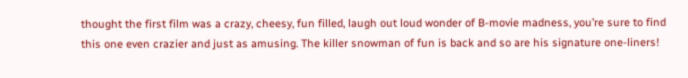thought the first film was a crazy, cheesy, fun filled, laugh out loud wonder of B-movie madness, you’re sure to find this one even crazier and just as amusing. The killer snowman of fun is back and so are his signature one-liners!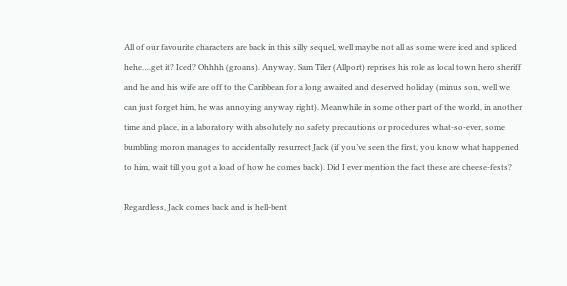All of our favourite characters are back in this silly sequel, well maybe not all as some were iced and spliced hehe….get it? Iced? Ohhhh (groans). Anyway. Sam Tiler (Allport) reprises his role as local town hero sheriff and he and his wife are off to the Caribbean for a long awaited and deserved holiday (minus son, well we can just forget him, he was annoying anyway right). Meanwhile in some other part of the world, in another time and place, in a laboratory with absolutely no safety precautions or procedures what-so-ever, some bumbling moron manages to accidentally resurrect Jack (if you’ve seen the first, you know what happened to him, wait till you got a load of how he comes back). Did I ever mention the fact these are cheese-fests?

Regardless, Jack comes back and is hell-bent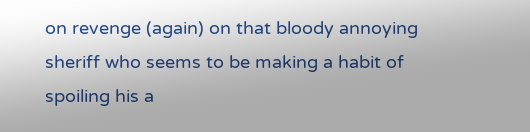on revenge (again) on that bloody annoying sheriff who seems to be making a habit of spoiling his a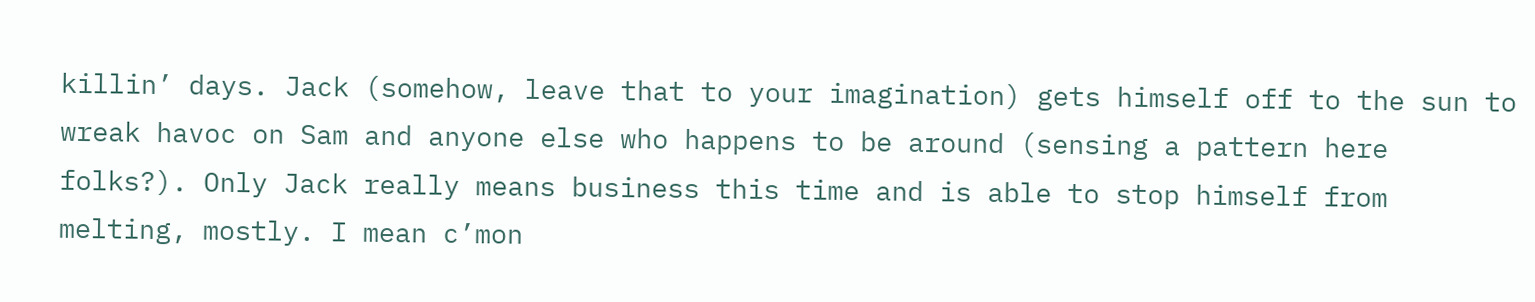killin’ days. Jack (somehow, leave that to your imagination) gets himself off to the sun to wreak havoc on Sam and anyone else who happens to be around (sensing a pattern here folks?). Only Jack really means business this time and is able to stop himself from melting, mostly. I mean c’mon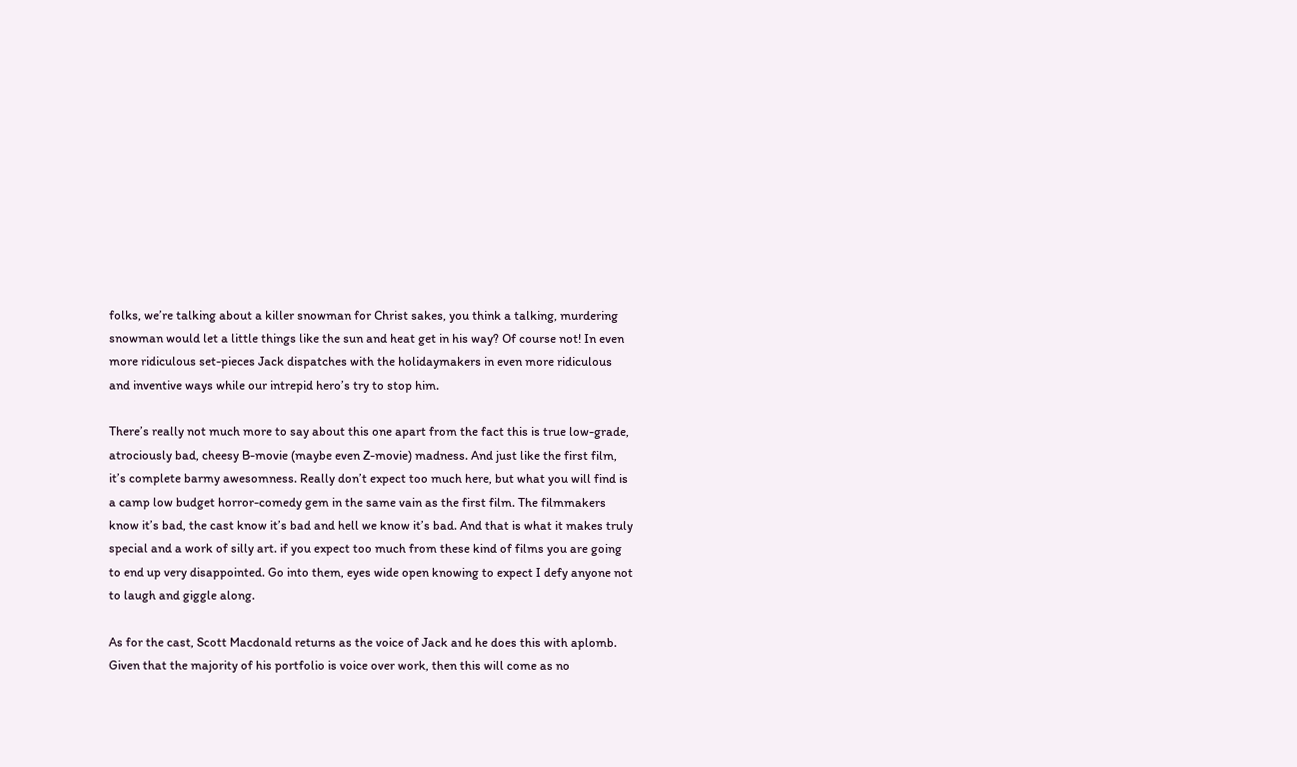folks, we’re talking about a killer snowman for Christ sakes, you think a talking, murdering snowman would let a little things like the sun and heat get in his way? Of course not! In even more ridiculous set-pieces Jack dispatches with the holidaymakers in even more ridiculous and inventive ways while our intrepid hero’s try to stop him.

There’s really not much more to say about this one apart from the fact this is true low-grade, atrociously bad, cheesy B-movie (maybe even Z-movie) madness. And just like the first film, it’s complete barmy awesomness. Really don’t expect too much here, but what you will find is a camp low budget horror-comedy gem in the same vain as the first film. The filmmakers know it’s bad, the cast know it’s bad and hell we know it’s bad. And that is what it makes truly special and a work of silly art. if you expect too much from these kind of films you are going to end up very disappointed. Go into them, eyes wide open knowing to expect I defy anyone not to laugh and giggle along.

As for the cast, Scott Macdonald returns as the voice of Jack and he does this with aplomb. Given that the majority of his portfolio is voice over work, then this will come as no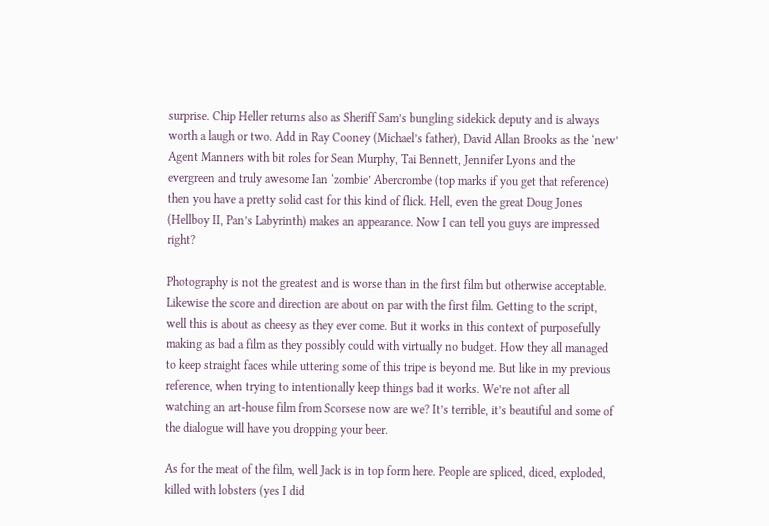surprise. Chip Heller returns also as Sheriff Sam’s bungling sidekick deputy and is always worth a laugh or two. Add in Ray Cooney (Michael’s father), David Allan Brooks as the ‘new’ Agent Manners with bit roles for Sean Murphy, Tai Bennett, Jennifer Lyons and the evergreen and truly awesome Ian ‘zombie’ Abercrombe (top marks if you get that reference) then you have a pretty solid cast for this kind of flick. Hell, even the great Doug Jones (Hellboy II, Pan’s Labyrinth) makes an appearance. Now I can tell you guys are impressed right?

Photography is not the greatest and is worse than in the first film but otherwise acceptable. Likewise the score and direction are about on par with the first film. Getting to the script, well this is about as cheesy as they ever come. But it works in this context of purposefully making as bad a film as they possibly could with virtually no budget. How they all managed to keep straight faces while uttering some of this tripe is beyond me. But like in my previous reference, when trying to intentionally keep things bad it works. We’re not after all watching an art-house film from Scorsese now are we? It’s terrible, it’s beautiful and some of the dialogue will have you dropping your beer.

As for the meat of the film, well Jack is in top form here. People are spliced, diced, exploded, killed with lobsters (yes I did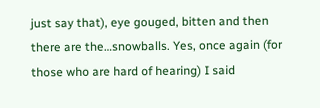just say that), eye gouged, bitten and then there are the…snowballs. Yes, once again (for those who are hard of hearing) I said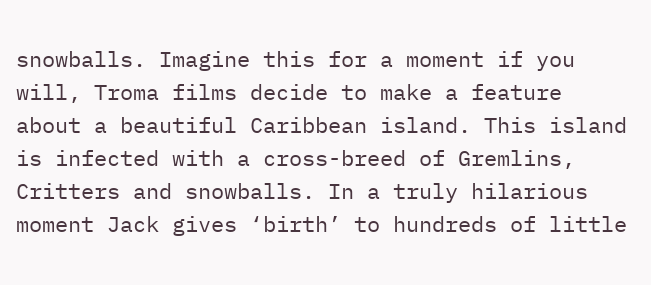snowballs. Imagine this for a moment if you will, Troma films decide to make a feature about a beautiful Caribbean island. This island is infected with a cross-breed of Gremlins, Critters and snowballs. In a truly hilarious moment Jack gives ‘birth’ to hundreds of little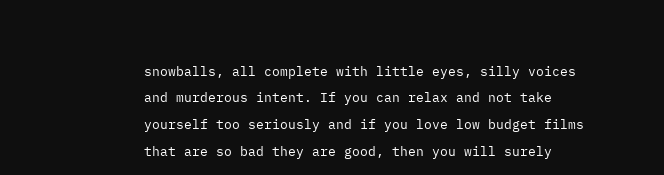snowballs, all complete with little eyes, silly voices and murderous intent. If you can relax and not take yourself too seriously and if you love low budget films that are so bad they are good, then you will surely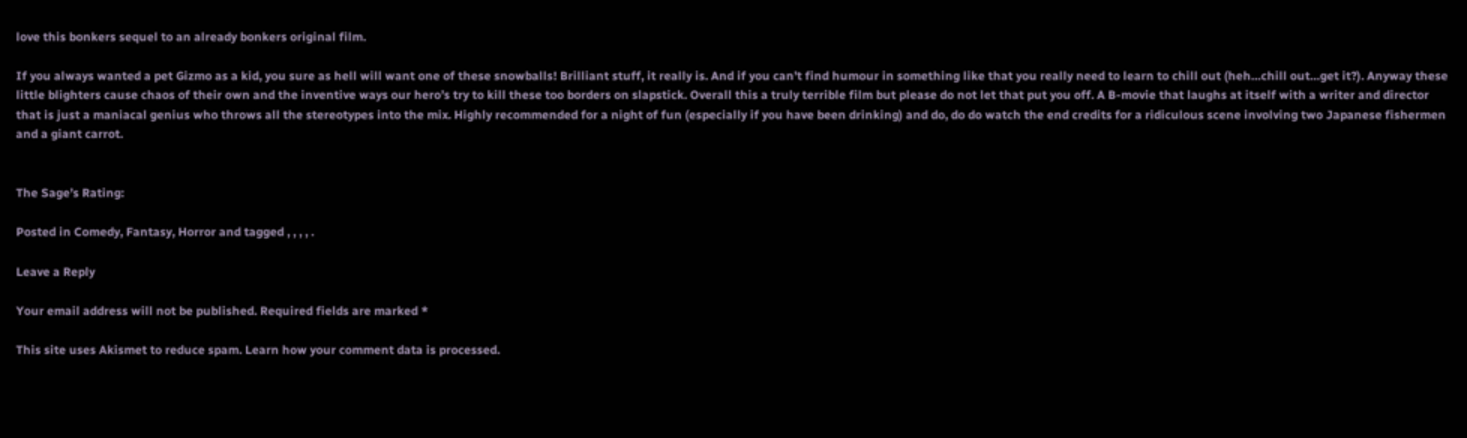love this bonkers sequel to an already bonkers original film.

If you always wanted a pet Gizmo as a kid, you sure as hell will want one of these snowballs! Brilliant stuff, it really is. And if you can’t find humour in something like that you really need to learn to chill out (heh…chill out…get it?). Anyway these little blighters cause chaos of their own and the inventive ways our hero’s try to kill these too borders on slapstick. Overall this a truly terrible film but please do not let that put you off. A B-movie that laughs at itself with a writer and director that is just a maniacal genius who throws all the stereotypes into the mix. Highly recommended for a night of fun (especially if you have been drinking) and do, do do watch the end credits for a ridiculous scene involving two Japanese fishermen and a giant carrot.


The Sage’s Rating:

Posted in Comedy, Fantasy, Horror and tagged , , , , .

Leave a Reply

Your email address will not be published. Required fields are marked *

This site uses Akismet to reduce spam. Learn how your comment data is processed.